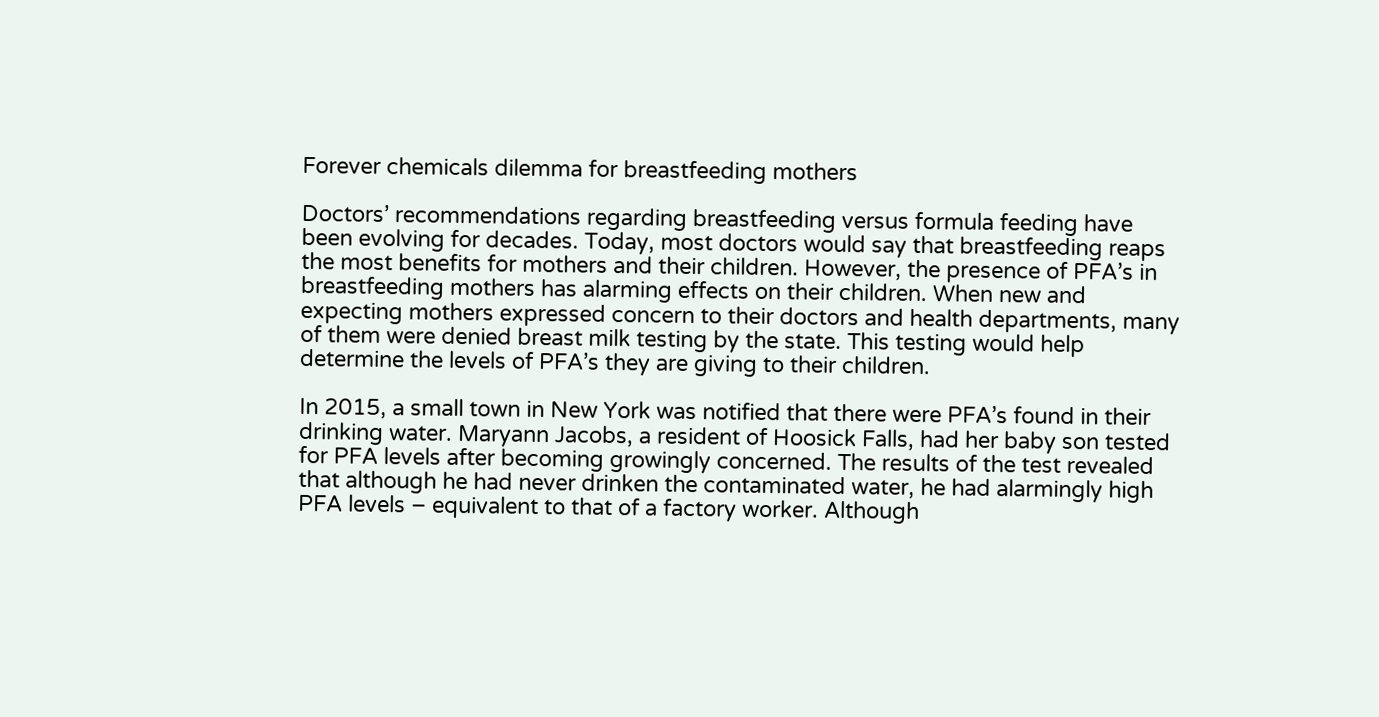Forever chemicals dilemma for breastfeeding mothers

Doctors’ recommendations regarding breastfeeding versus formula feeding have been evolving for decades. Today, most doctors would say that breastfeeding reaps the most benefits for mothers and their children. However, the presence of PFA’s in breastfeeding mothers has alarming effects on their children. When new and expecting mothers expressed concern to their doctors and health departments, many of them were denied breast milk testing by the state. This testing would help determine the levels of PFA’s they are giving to their children.

In 2015, a small town in New York was notified that there were PFA’s found in their drinking water. Maryann Jacobs, a resident of Hoosick Falls, had her baby son tested for PFA levels after becoming growingly concerned. The results of the test revealed that although he had never drinken the contaminated water, he had alarmingly high PFA levels – equivalent to that of a factory worker. Although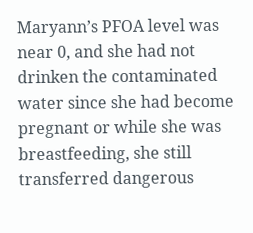Maryann’s PFOA level was near 0, and she had not drinken the contaminated water since she had become pregnant or while she was breastfeeding, she still transferred dangerous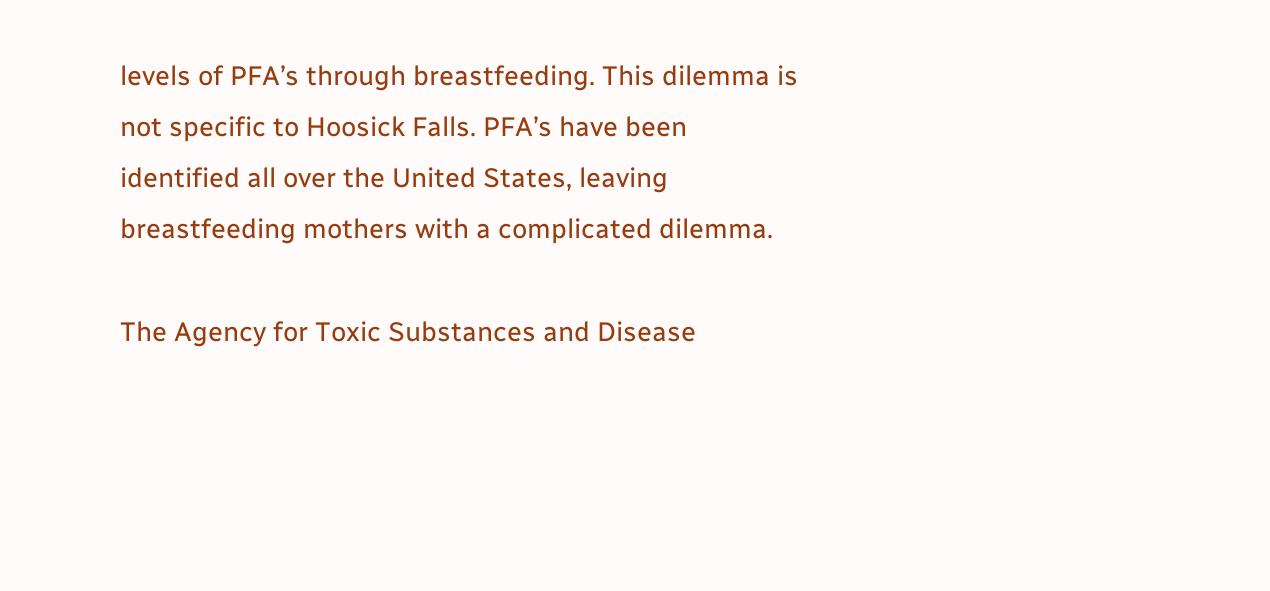levels of PFA’s through breastfeeding. This dilemma is not specific to Hoosick Falls. PFA’s have been identified all over the United States, leaving breastfeeding mothers with a complicated dilemma.

The Agency for Toxic Substances and Disease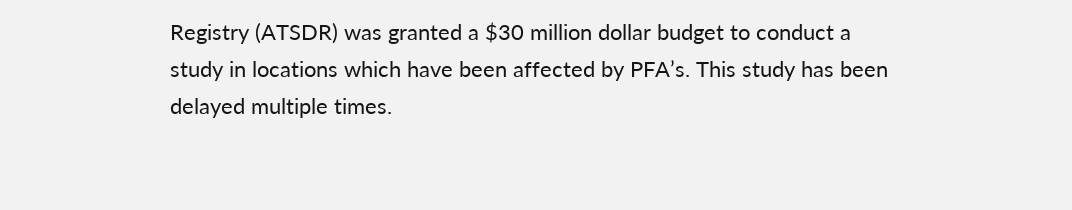Registry (ATSDR) was granted a $30 million dollar budget to conduct a study in locations which have been affected by PFA’s. This study has been delayed multiple times.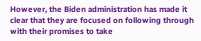However, the Biden administration has made it clear that they are focused on following through with their promises to take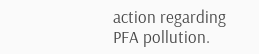action regarding PFA pollution.